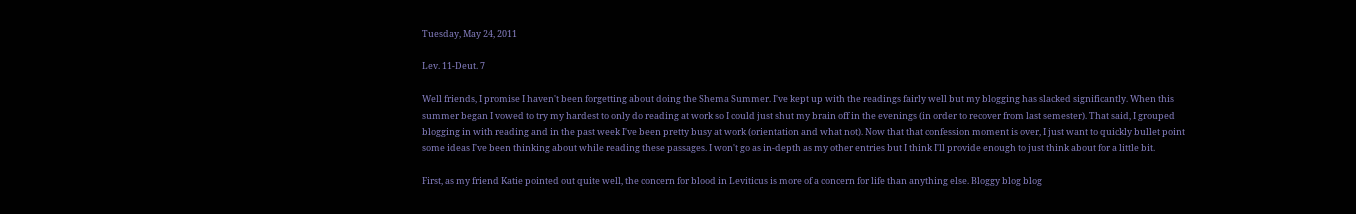Tuesday, May 24, 2011

Lev. 11-Deut. 7

Well friends, I promise I haven't been forgetting about doing the Shema Summer. I've kept up with the readings fairly well but my blogging has slacked significantly. When this summer began I vowed to try my hardest to only do reading at work so I could just shut my brain off in the evenings (in order to recover from last semester). That said, I grouped blogging in with reading and in the past week I've been pretty busy at work (orientation and what not). Now that that confession moment is over, I just want to quickly bullet point some ideas I've been thinking about while reading these passages. I won't go as in-depth as my other entries but I think I'll provide enough to just think about for a little bit.

First, as my friend Katie pointed out quite well, the concern for blood in Leviticus is more of a concern for life than anything else. Bloggy blog blog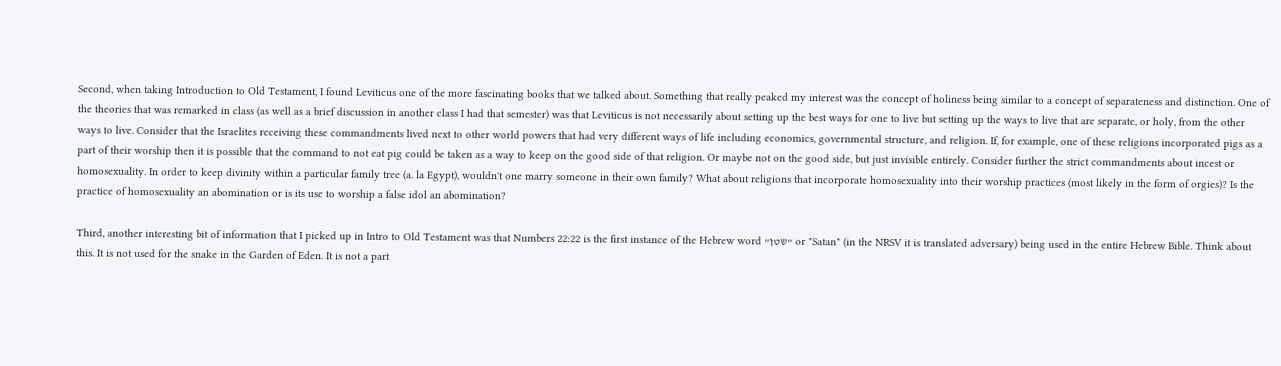Second, when taking Introduction to Old Testament, I found Leviticus one of the more fascinating books that we talked about. Something that really peaked my interest was the concept of holiness being similar to a concept of separateness and distinction. One of the theories that was remarked in class (as well as a brief discussion in another class I had that semester) was that Leviticus is not necessarily about setting up the best ways for one to live but setting up the ways to live that are separate, or holy, from the other ways to live. Consider that the Israelites receiving these commandments lived next to other world powers that had very different ways of life including economics, governmental structure, and religion. If, for example, one of these religions incorporated pigs as a part of their worship then it is possible that the command to not eat pig could be taken as a way to keep on the good side of that religion. Or maybe not on the good side, but just invisible entirely. Consider further the strict commandments about incest or homosexuality. In order to keep divinity within a particular family tree (a. la Egypt), wouldn't one marry someone in their own family? What about religions that incorporate homosexuality into their worship practices (most likely in the form of orgies)? Is the practice of homosexuality an abomination or is its use to worship a false idol an abomination?

Third, another interesting bit of information that I picked up in Intro to Old Testament was that Numbers 22:22 is the first instance of the Hebrew word "שטן" or "Satan" (in the NRSV it is translated adversary) being used in the entire Hebrew Bible. Think about this. It is not used for the snake in the Garden of Eden. It is not a part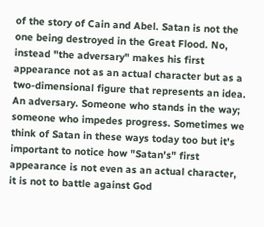of the story of Cain and Abel. Satan is not the one being destroyed in the Great Flood. No, instead "the adversary" makes his first appearance not as an actual character but as a two-dimensional figure that represents an idea. An adversary. Someone who stands in the way; someone who impedes progress. Sometimes we think of Satan in these ways today too but it's important to notice how "Satan's" first appearance is not even as an actual character, it is not to battle against God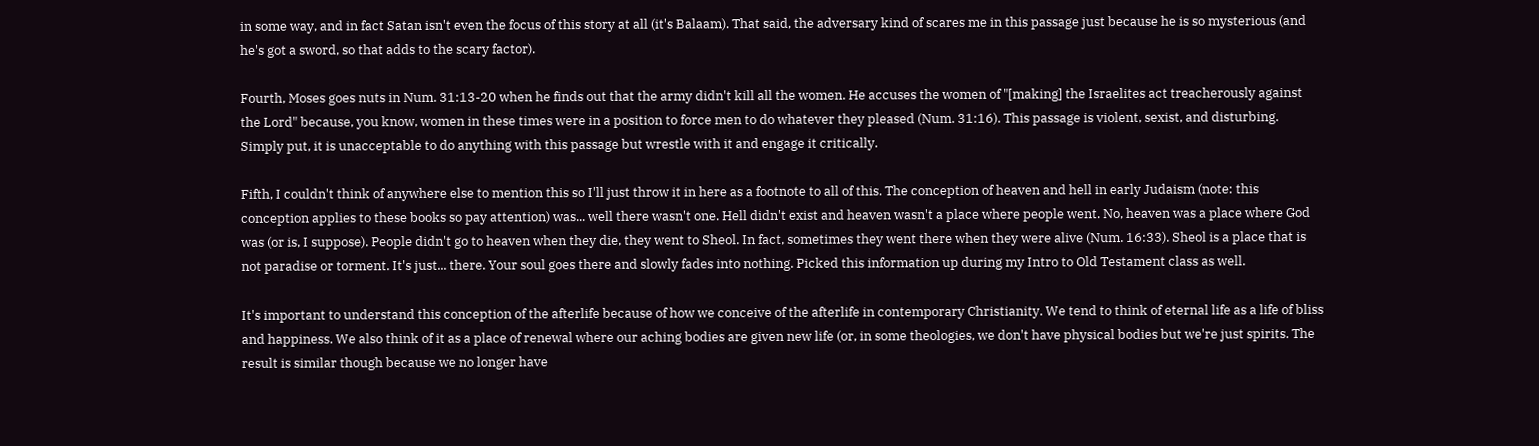in some way, and in fact Satan isn't even the focus of this story at all (it's Balaam). That said, the adversary kind of scares me in this passage just because he is so mysterious (and he's got a sword, so that adds to the scary factor).

Fourth, Moses goes nuts in Num. 31:13-20 when he finds out that the army didn't kill all the women. He accuses the women of "[making] the Israelites act treacherously against the Lord" because, you know, women in these times were in a position to force men to do whatever they pleased (Num. 31:16). This passage is violent, sexist, and disturbing. Simply put, it is unacceptable to do anything with this passage but wrestle with it and engage it critically.

Fifth, I couldn't think of anywhere else to mention this so I'll just throw it in here as a footnote to all of this. The conception of heaven and hell in early Judaism (note: this conception applies to these books so pay attention) was... well there wasn't one. Hell didn't exist and heaven wasn't a place where people went. No, heaven was a place where God was (or is, I suppose). People didn't go to heaven when they die, they went to Sheol. In fact, sometimes they went there when they were alive (Num. 16:33). Sheol is a place that is not paradise or torment. It's just... there. Your soul goes there and slowly fades into nothing. Picked this information up during my Intro to Old Testament class as well.

It's important to understand this conception of the afterlife because of how we conceive of the afterlife in contemporary Christianity. We tend to think of eternal life as a life of bliss and happiness. We also think of it as a place of renewal where our aching bodies are given new life (or, in some theologies, we don't have physical bodies but we're just spirits. The result is similar though because we no longer have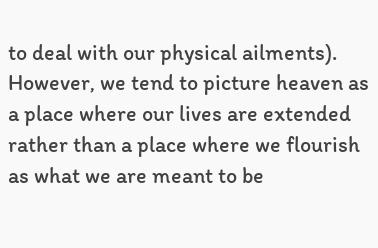to deal with our physical ailments). However, we tend to picture heaven as a place where our lives are extended rather than a place where we flourish as what we are meant to be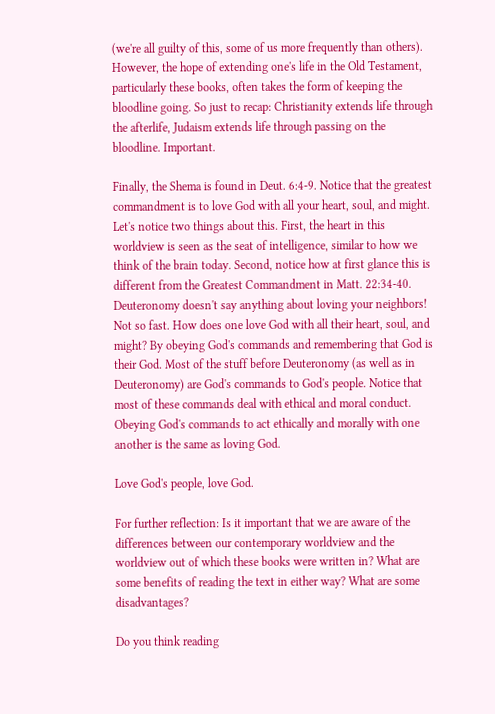(we're all guilty of this, some of us more frequently than others). However, the hope of extending one's life in the Old Testament, particularly these books, often takes the form of keeping the bloodline going. So just to recap: Christianity extends life through the afterlife, Judaism extends life through passing on the bloodline. Important.

Finally, the Shema is found in Deut. 6:4-9. Notice that the greatest commandment is to love God with all your heart, soul, and might. Let's notice two things about this. First, the heart in this worldview is seen as the seat of intelligence, similar to how we think of the brain today. Second, notice how at first glance this is different from the Greatest Commandment in Matt. 22:34-40. Deuteronomy doesn't say anything about loving your neighbors! Not so fast. How does one love God with all their heart, soul, and might? By obeying God's commands and remembering that God is their God. Most of the stuff before Deuteronomy (as well as in Deuteronomy) are God's commands to God's people. Notice that most of these commands deal with ethical and moral conduct. Obeying God's commands to act ethically and morally with one another is the same as loving God.

Love God's people, love God.

For further reflection: Is it important that we are aware of the differences between our contemporary worldview and the worldview out of which these books were written in? What are some benefits of reading the text in either way? What are some disadvantages?

Do you think reading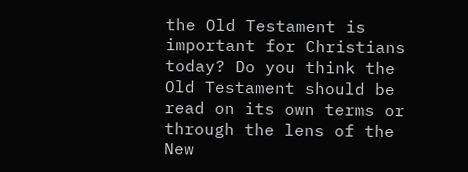the Old Testament is important for Christians today? Do you think the Old Testament should be read on its own terms or through the lens of the New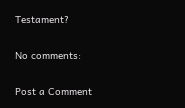Testament?

No comments:

Post a Comment